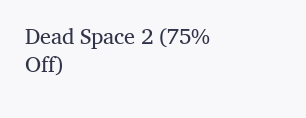Dead Space 2 (75% Off)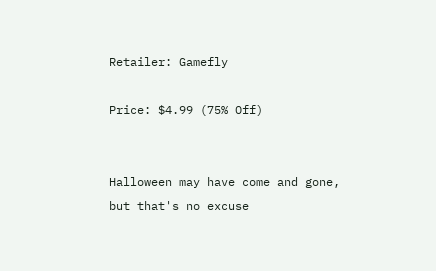Retailer: Gamefly

Price: $4.99 (75% Off)


Halloween may have come and gone, but that's no excuse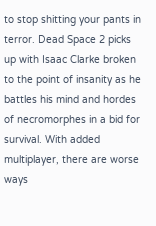to stop shitting your pants in terror. Dead Space 2 picks up with Isaac Clarke broken to the point of insanity as he battles his mind and hordes of necromorphes in a bid for survival. With added multiplayer, there are worse ways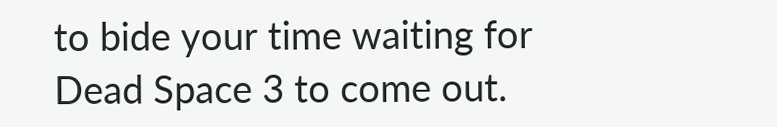to bide your time waiting for Dead Space 3 to come out.